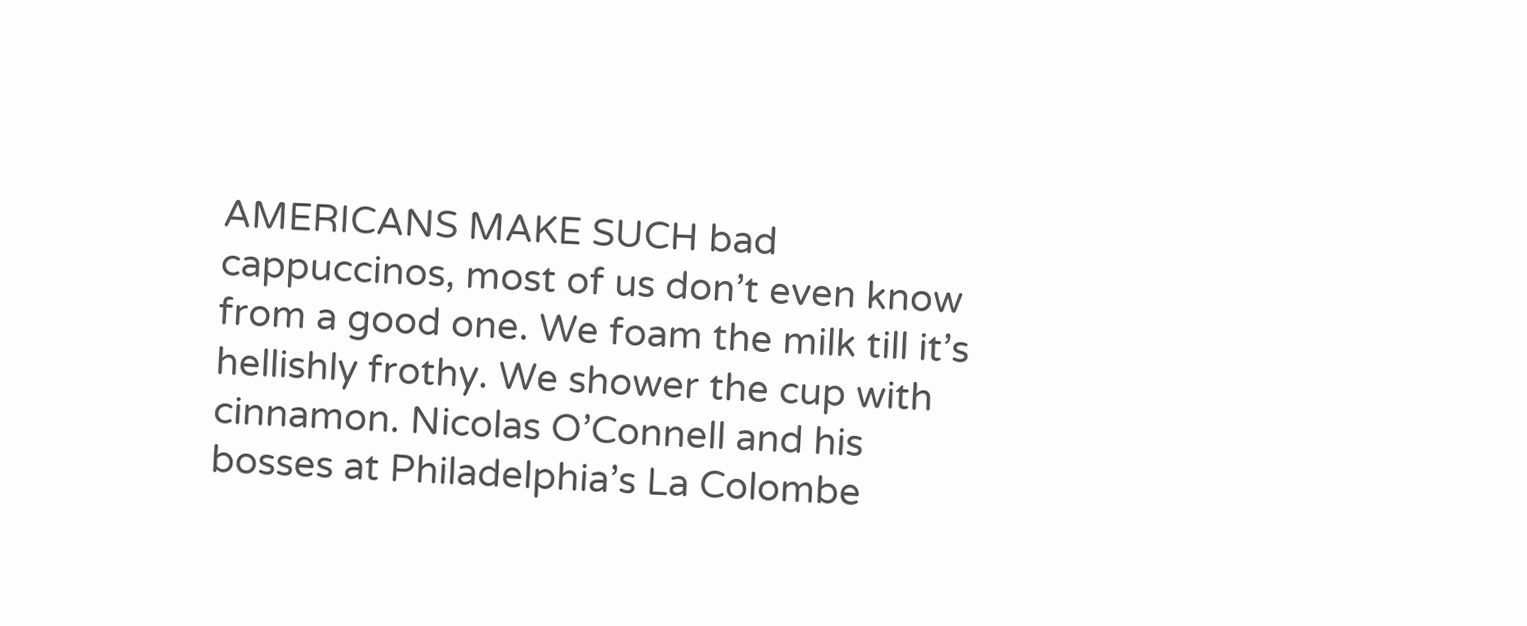AMERICANS MAKE SUCH bad cappuccinos, most of us don’t even know from a good one. We foam the milk till it’s hellishly frothy. We shower the cup with cinnamon. Nicolas O’Connell and his bosses at Philadelphia’s La Colombe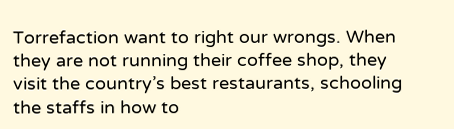Torrefaction want to right our wrongs. When they are not running their coffee shop, they visit the country’s best restaurants, schooling the staffs in how to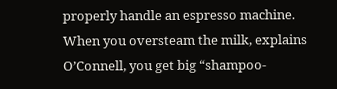properly handle an espresso machine. When you oversteam the milk, explains O’Connell, you get big “shampoo-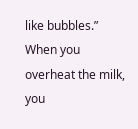like bubbles.” When you overheat the milk, you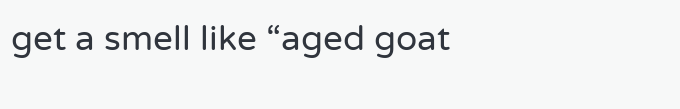get a smell like “aged goat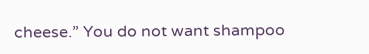cheese.” You do not want shampoo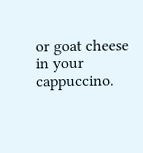or goat cheese in your cappuccino.